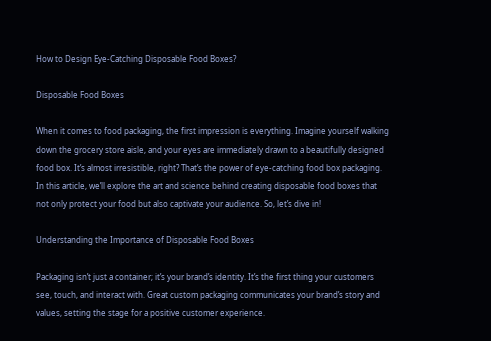How to Design Eye-Catching Disposable Food Boxes?

Disposable Food Boxes

When it comes to food packaging, the first impression is everything. Imagine yourself walking down the grocery store aisle, and your eyes are immediately drawn to a beautifully designed food box. It’s almost irresistible, right? That’s the power of eye-catching food box packaging. In this article, we’ll explore the art and science behind creating disposable food boxes that not only protect your food but also captivate your audience. So, let’s dive in!

Understanding the Importance of Disposable Food Boxes

Packaging isn’t just a container; it’s your brand’s identity. It’s the first thing your customers see, touch, and interact with. Great custom packaging communicates your brand’s story and values, setting the stage for a positive customer experience.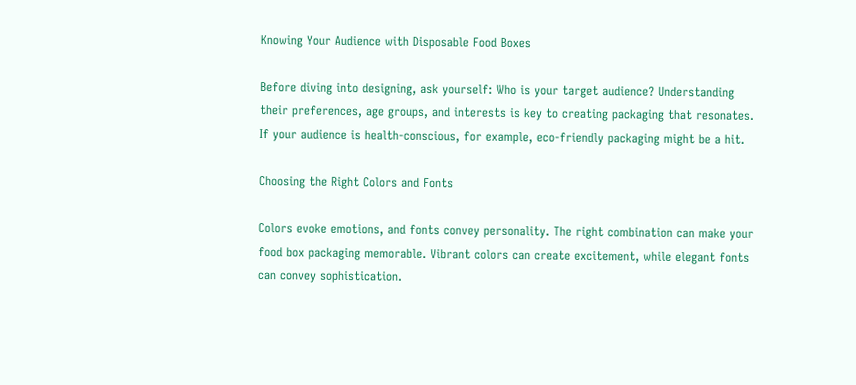Knowing Your Audience with Disposable Food Boxes

Before diving into designing, ask yourself: Who is your target audience? Understanding their preferences, age groups, and interests is key to creating packaging that resonates. If your audience is health-conscious, for example, eco-friendly packaging might be a hit.

Choosing the Right Colors and Fonts

Colors evoke emotions, and fonts convey personality. The right combination can make your food box packaging memorable. Vibrant colors can create excitement, while elegant fonts can convey sophistication.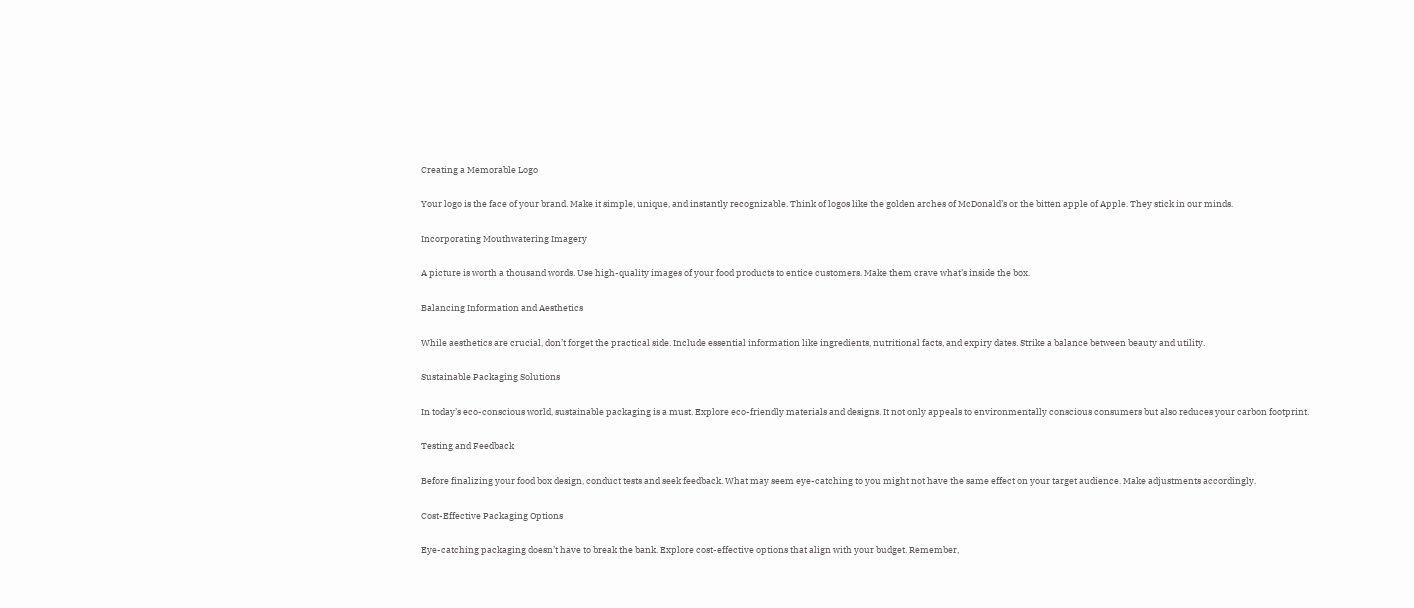Creating a Memorable Logo

Your logo is the face of your brand. Make it simple, unique, and instantly recognizable. Think of logos like the golden arches of McDonald’s or the bitten apple of Apple. They stick in our minds.

Incorporating Mouthwatering Imagery

A picture is worth a thousand words. Use high-quality images of your food products to entice customers. Make them crave what’s inside the box.

Balancing Information and Aesthetics

While aesthetics are crucial, don’t forget the practical side. Include essential information like ingredients, nutritional facts, and expiry dates. Strike a balance between beauty and utility.

Sustainable Packaging Solutions

In today’s eco-conscious world, sustainable packaging is a must. Explore eco-friendly materials and designs. It not only appeals to environmentally conscious consumers but also reduces your carbon footprint.

Testing and Feedback

Before finalizing your food box design, conduct tests and seek feedback. What may seem eye-catching to you might not have the same effect on your target audience. Make adjustments accordingly.

Cost-Effective Packaging Options

Eye-catching packaging doesn’t have to break the bank. Explore cost-effective options that align with your budget. Remember,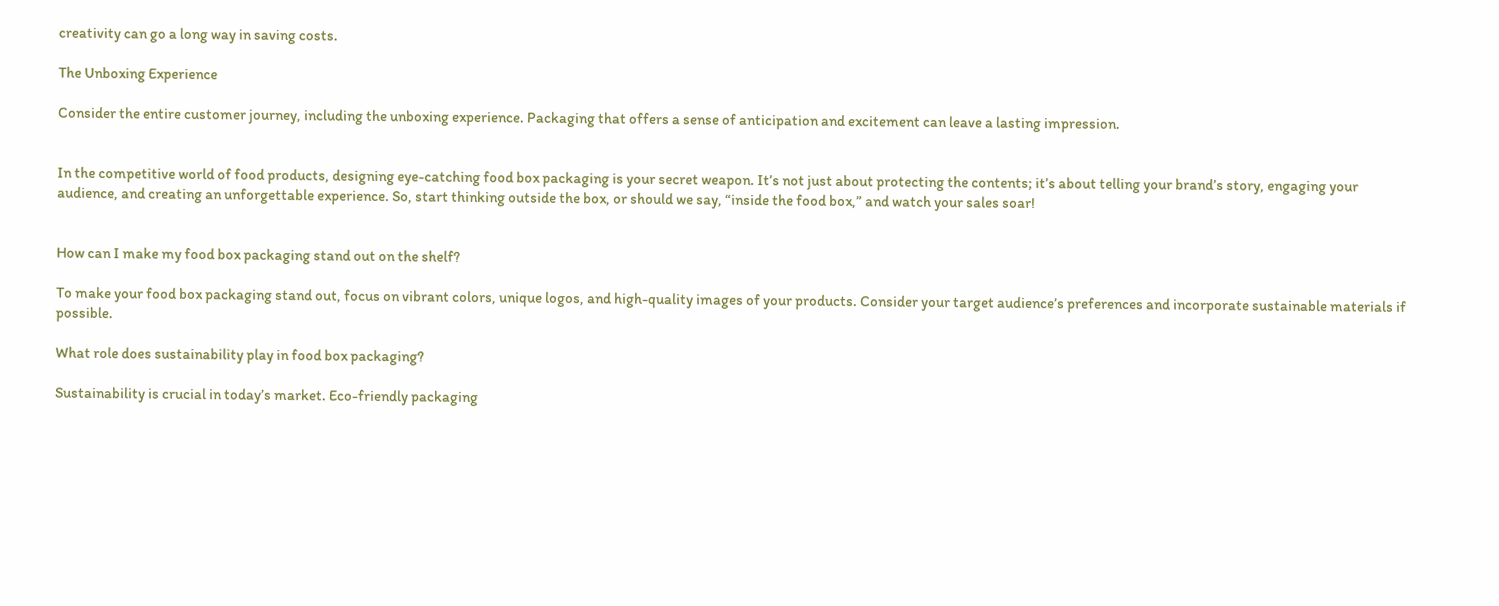creativity can go a long way in saving costs.

The Unboxing Experience

Consider the entire customer journey, including the unboxing experience. Packaging that offers a sense of anticipation and excitement can leave a lasting impression.


In the competitive world of food products, designing eye-catching food box packaging is your secret weapon. It’s not just about protecting the contents; it’s about telling your brand’s story, engaging your audience, and creating an unforgettable experience. So, start thinking outside the box, or should we say, “inside the food box,” and watch your sales soar!


How can I make my food box packaging stand out on the shelf?

To make your food box packaging stand out, focus on vibrant colors, unique logos, and high-quality images of your products. Consider your target audience’s preferences and incorporate sustainable materials if possible.

What role does sustainability play in food box packaging?

Sustainability is crucial in today’s market. Eco-friendly packaging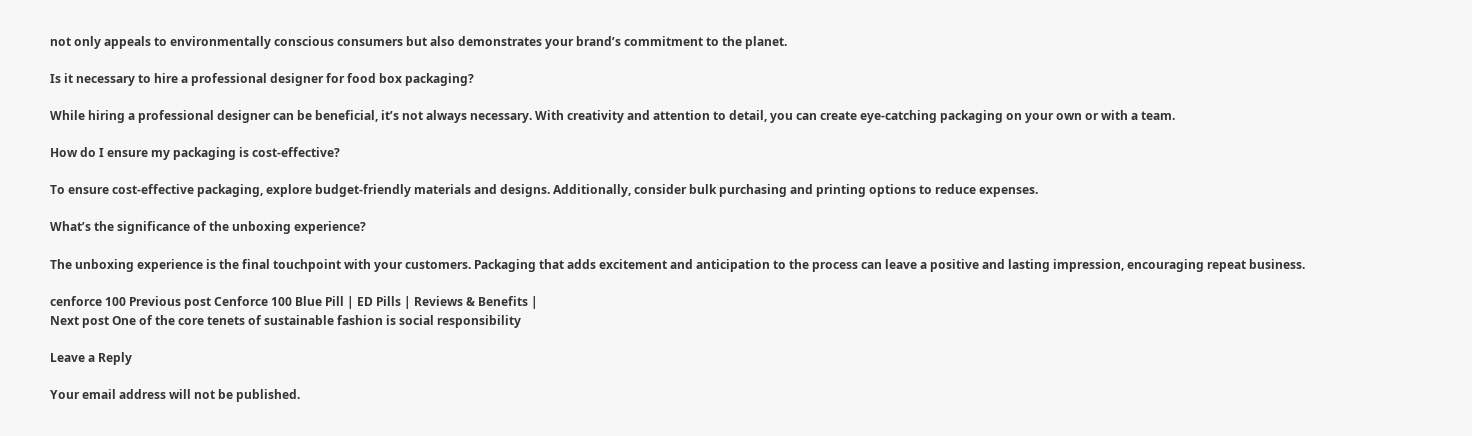not only appeals to environmentally conscious consumers but also demonstrates your brand’s commitment to the planet.

Is it necessary to hire a professional designer for food box packaging?

While hiring a professional designer can be beneficial, it’s not always necessary. With creativity and attention to detail, you can create eye-catching packaging on your own or with a team.

How do I ensure my packaging is cost-effective?

To ensure cost-effective packaging, explore budget-friendly materials and designs. Additionally, consider bulk purchasing and printing options to reduce expenses.

What’s the significance of the unboxing experience?

The unboxing experience is the final touchpoint with your customers. Packaging that adds excitement and anticipation to the process can leave a positive and lasting impression, encouraging repeat business.

cenforce 100 Previous post Cenforce 100 Blue Pill | ED Pills | Reviews & Benefits |
Next post One of the core tenets of sustainable fashion is social responsibility

Leave a Reply

Your email address will not be published.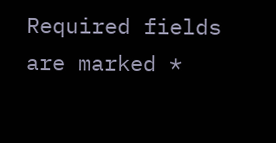Required fields are marked *